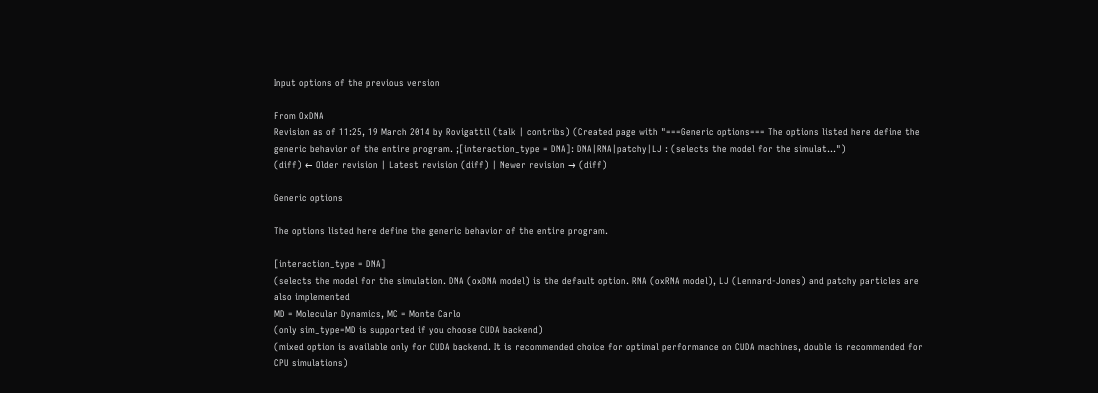Input options of the previous version

From OxDNA
Revision as of 11:25, 19 March 2014 by Rovigattil (talk | contribs) (Created page with "===Generic options=== The options listed here define the generic behavior of the entire program. ;[interaction_type = DNA]: DNA|RNA|patchy|LJ : (selects the model for the simulat…")
(diff) ← Older revision | Latest revision (diff) | Newer revision → (diff)

Generic options

The options listed here define the generic behavior of the entire program.

[interaction_type = DNA]
(selects the model for the simulation. DNA (oxDNA model) is the default option. RNA (oxRNA model), LJ (Lennard-Jones) and patchy particles are also implemented
MD = Molecular Dynamics, MC = Monte Carlo
(only sim_type=MD is supported if you choose CUDA backend)
(mixed option is available only for CUDA backend. It is recommended choice for optimal performance on CUDA machines, double is recommended for CPU simulations)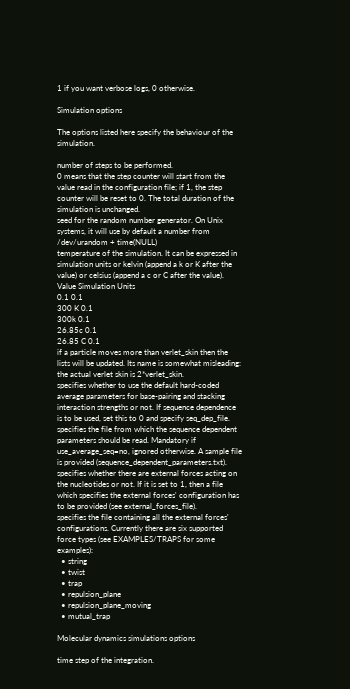1 if you want verbose logs, 0 otherwise.

Simulation options

The options listed here specify the behaviour of the simulation.

number of steps to be performed.
0 means that the step counter will start from the value read in the configuration file; if 1, the step counter will be reset to 0. The total duration of the simulation is unchanged.
seed for the random number generator. On Unix systems, it will use by default a number from /dev/urandom + time(NULL)
temperature of the simulation. It can be expressed in simulation units or kelvin (append a k or K after the value) or celsius (append a c or C after the value).
Value Simulation Units
0.1 0.1
300 K 0.1
300k 0.1
26.85c 0.1
26.85 C 0.1
if a particle moves more than verlet_skin then the lists will be updated. Its name is somewhat misleading: the actual verlet skin is 2*verlet_skin.
specifies whether to use the default hard-coded average parameters for base-pairing and stacking interaction strengths or not. If sequence dependence is to be used, set this to 0 and specify seq_dep_file.
specifies the file from which the sequence dependent parameters should be read. Mandatory if use_average_seq=no, ignored otherwise. A sample file is provided (sequence_dependent_parameters.txt).
specifies whether there are external forces acting on the nucleotides or not. If it is set to 1, then a file which specifies the external forces' configuration has to be provided (see external_forces_file).
specifies the file containing all the external forces' configurations. Currently there are six supported force types (see EXAMPLES/TRAPS for some examples):
  • string
  • twist
  • trap
  • repulsion_plane
  • repulsion_plane_moving
  • mutual_trap

Molecular dynamics simulations options

time step of the integration.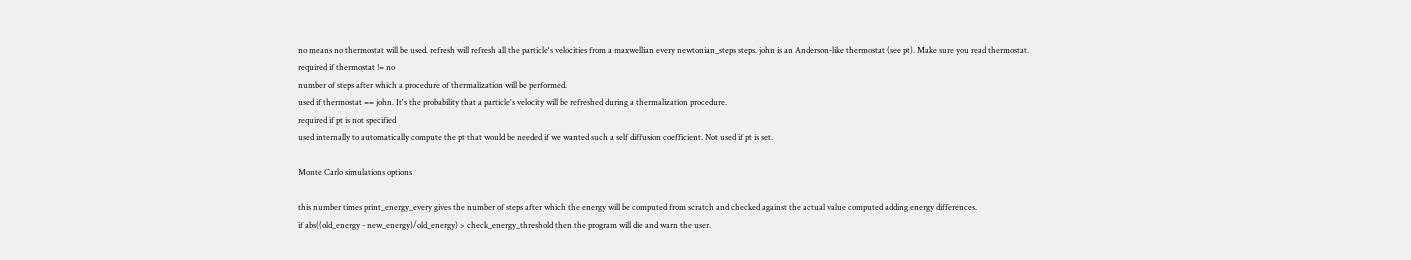no means no thermostat will be used. refresh will refresh all the particle's velocities from a maxwellian every newtonian_steps steps. john is an Anderson-like thermostat (see pt). Make sure you read thermostat.
required if thermostat != no
number of steps after which a procedure of thermalization will be performed.
used if thermostat == john. It's the probability that a particle's velocity will be refreshed during a thermalization procedure.
required if pt is not specified
used internally to automatically compute the pt that would be needed if we wanted such a self diffusion coefficient. Not used if pt is set.

Monte Carlo simulations options

this number times print_energy_every gives the number of steps after which the energy will be computed from scratch and checked against the actual value computed adding energy differences.
if abs((old_energy - new_energy)/old_energy) > check_energy_threshold then the program will die and warn the user.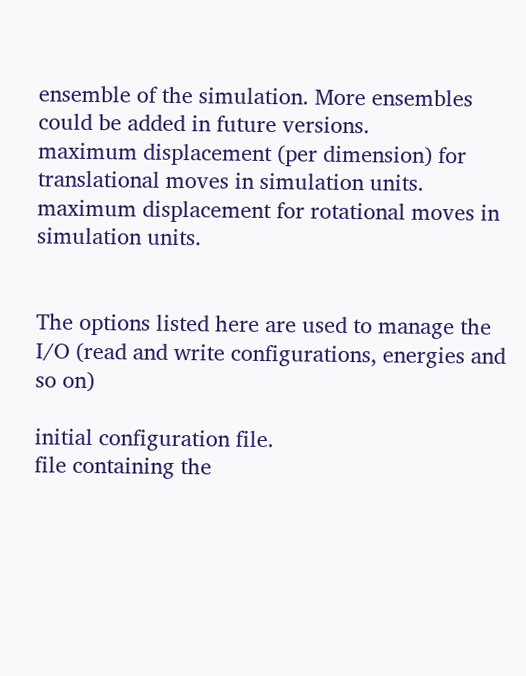ensemble of the simulation. More ensembles could be added in future versions.
maximum displacement (per dimension) for translational moves in simulation units.
maximum displacement for rotational moves in simulation units.


The options listed here are used to manage the I/O (read and write configurations, energies and so on)

initial configuration file.
file containing the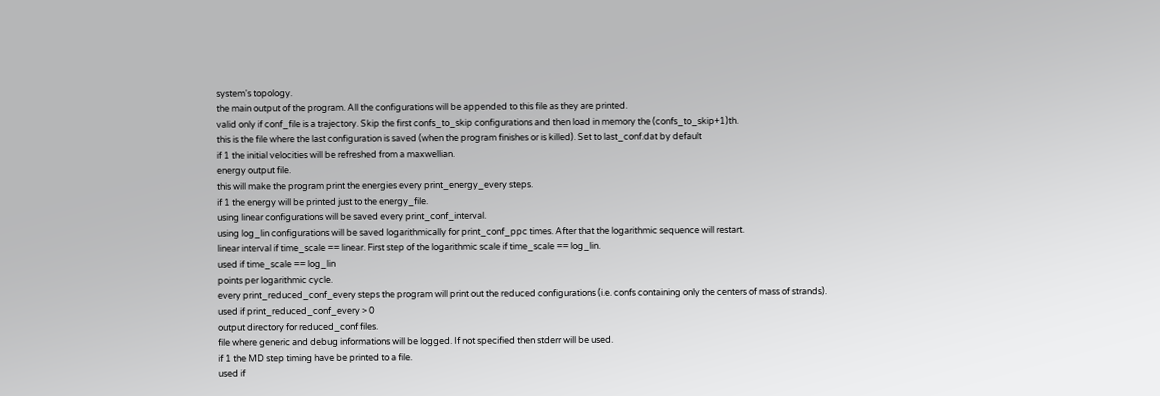system's topology.
the main output of the program. All the configurations will be appended to this file as they are printed.
valid only if conf_file is a trajectory. Skip the first confs_to_skip configurations and then load in memory the (confs_to_skip+1)th.
this is the file where the last configuration is saved (when the program finishes or is killed). Set to last_conf.dat by default
if 1 the initial velocities will be refreshed from a maxwellian.
energy output file.
this will make the program print the energies every print_energy_every steps.
if 1 the energy will be printed just to the energy_file.
using linear configurations will be saved every print_conf_interval.
using log_lin configurations will be saved logarithmically for print_conf_ppc times. After that the logarithmic sequence will restart.
linear interval if time_scale == linear. First step of the logarithmic scale if time_scale == log_lin.
used if time_scale == log_lin
points per logarithmic cycle.
every print_reduced_conf_every steps the program will print out the reduced configurations (i.e. confs containing only the centers of mass of strands).
used if print_reduced_conf_every > 0
output directory for reduced_conf files.
file where generic and debug informations will be logged. If not specified then stderr will be used.
if 1 the MD step timing have be printed to a file.
used if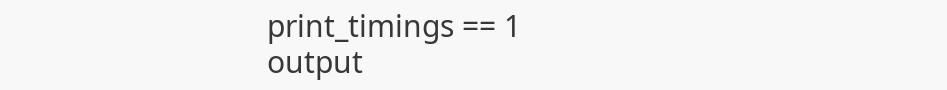print_timings == 1
output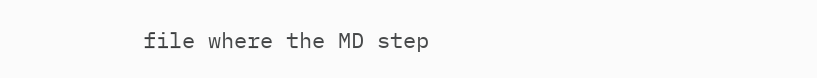file where the MD step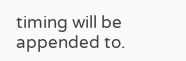timing will be appended to.